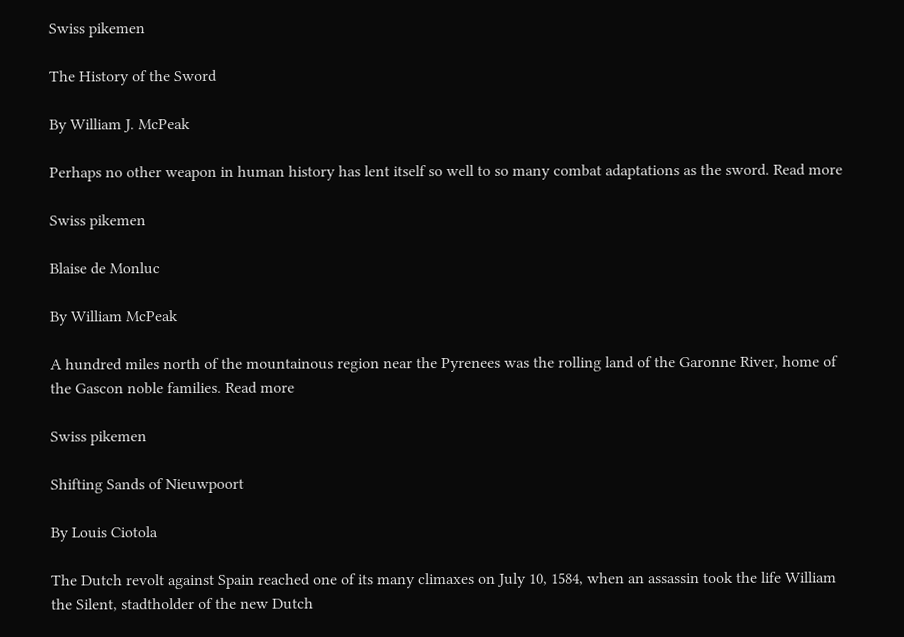Swiss pikemen

The History of the Sword

By William J. McPeak

Perhaps no other weapon in human history has lent itself so well to so many combat adaptations as the sword. Read more

Swiss pikemen

Blaise de Monluc

By William McPeak

A hundred miles north of the mountainous region near the Pyrenees was the rolling land of the Garonne River, home of the Gascon noble families. Read more

Swiss pikemen

Shifting Sands of Nieuwpoort

By Louis Ciotola

The Dutch revolt against Spain reached one of its many climaxes on July 10, 1584, when an assassin took the life William the Silent, stadtholder of the new Dutch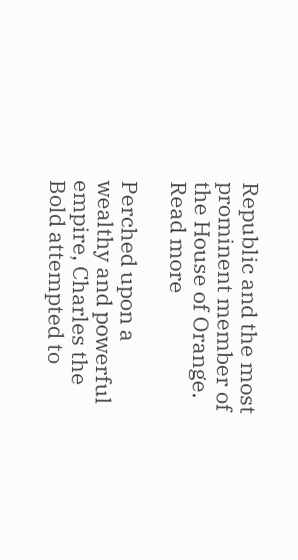Republic and the most prominent member of the House of Orange. Read more

Perched upon a wealthy and powerful empire, Charles the Bold attempted to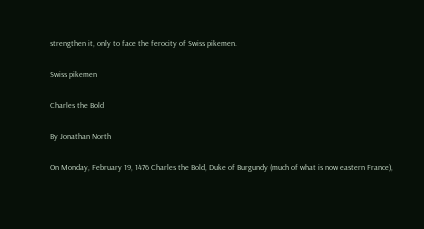strengthen it, only to face the ferocity of Swiss pikemen.

Swiss pikemen

Charles the Bold

By Jonathan North

On Monday, February 19, 1476 Charles the Bold, Duke of Burgundy (much of what is now eastern France),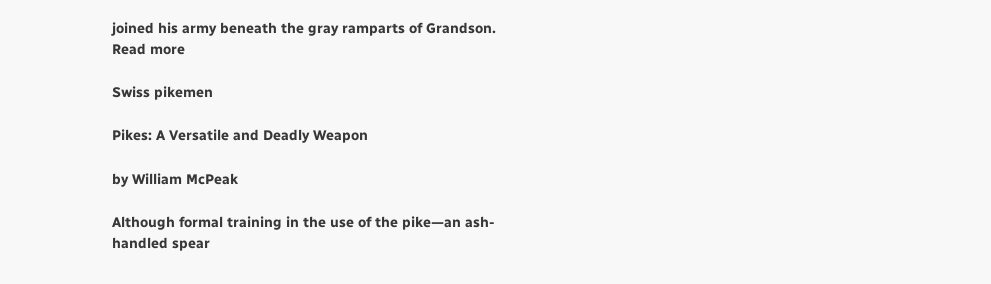joined his army beneath the gray ramparts of Grandson. Read more

Swiss pikemen

Pikes: A Versatile and Deadly Weapon

by William McPeak

Although formal training in the use of the pike—an ash-handled spear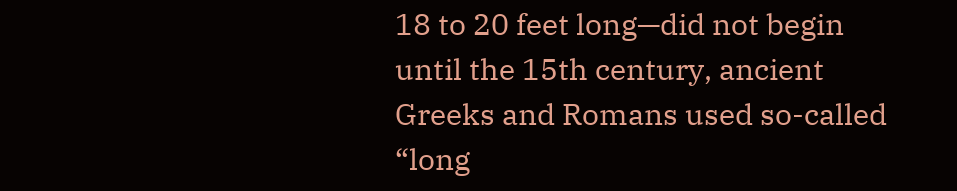18 to 20 feet long—did not begin until the 15th century, ancient Greeks and Romans used so-called “long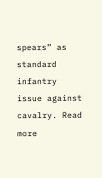spears” as standard infantry issue against cavalry. Read more